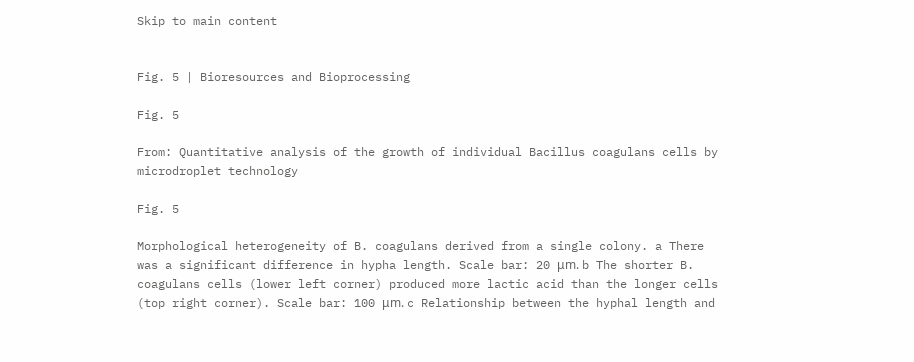Skip to main content


Fig. 5 | Bioresources and Bioprocessing

Fig. 5

From: Quantitative analysis of the growth of individual Bacillus coagulans cells by microdroplet technology

Fig. 5

Morphological heterogeneity of B. coagulans derived from a single colony. a There was a significant difference in hypha length. Scale bar: 20 μm. b The shorter B. coagulans cells (lower left corner) produced more lactic acid than the longer cells (top right corner). Scale bar: 100 μm. c Relationship between the hyphal length and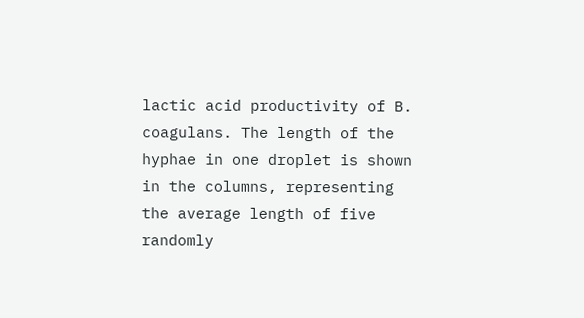lactic acid productivity of B. coagulans. The length of the hyphae in one droplet is shown in the columns, representing the average length of five randomly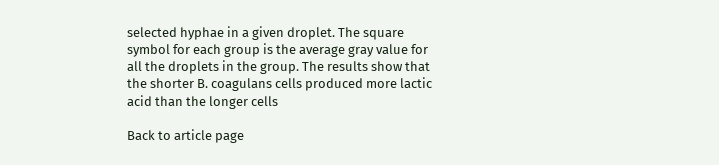selected hyphae in a given droplet. The square symbol for each group is the average gray value for all the droplets in the group. The results show that the shorter B. coagulans cells produced more lactic acid than the longer cells

Back to article page